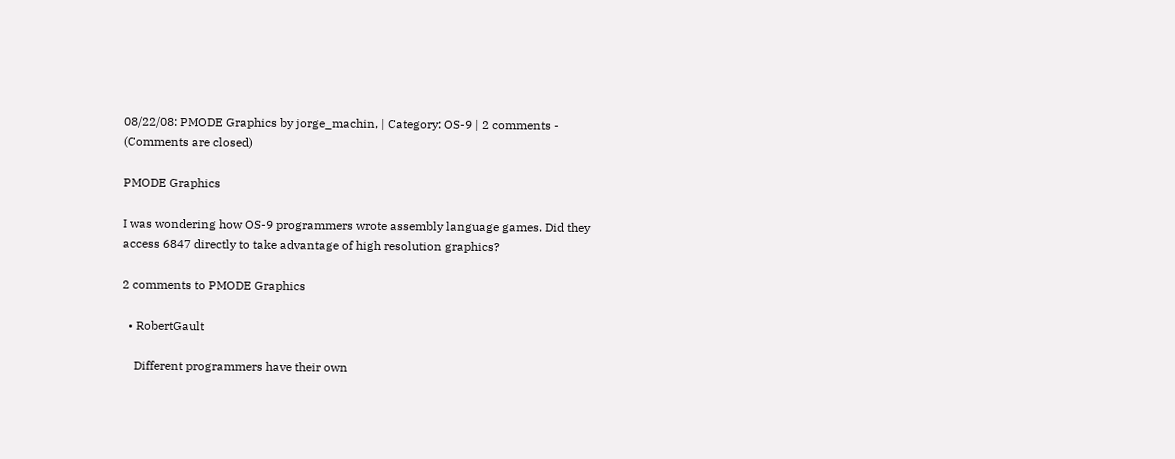08/22/08: PMODE Graphics by jorge_machin, | Category: OS-9 | 2 comments - (Comments are closed)

PMODE Graphics

I was wondering how OS-9 programmers wrote assembly language games. Did they access 6847 directly to take advantage of high resolution graphics?

2 comments to PMODE Graphics

  • RobertGault

    Different programmers have their own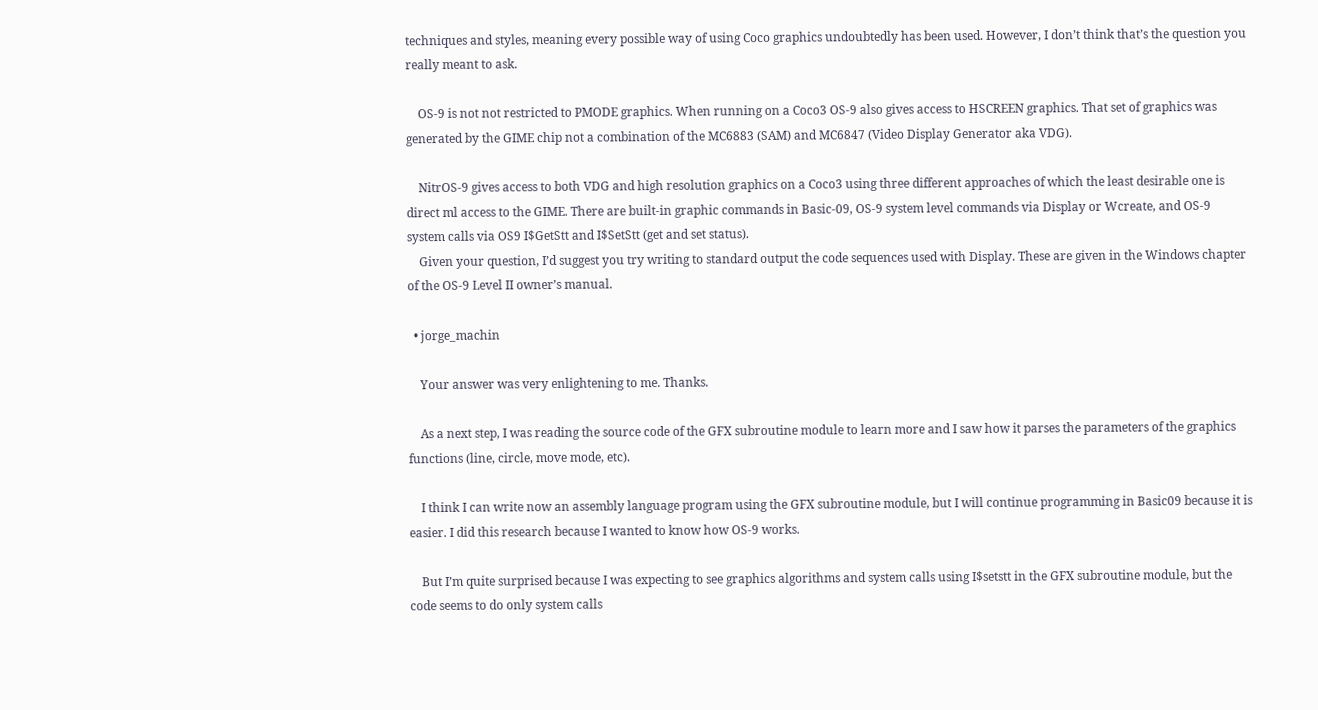techniques and styles, meaning every possible way of using Coco graphics undoubtedly has been used. However, I don’t think that’s the question you really meant to ask.

    OS-9 is not not restricted to PMODE graphics. When running on a Coco3 OS-9 also gives access to HSCREEN graphics. That set of graphics was generated by the GIME chip not a combination of the MC6883 (SAM) and MC6847 (Video Display Generator aka VDG).

    NitrOS-9 gives access to both VDG and high resolution graphics on a Coco3 using three different approaches of which the least desirable one is direct ml access to the GIME. There are built-in graphic commands in Basic-09, OS-9 system level commands via Display or Wcreate, and OS-9 system calls via OS9 I$GetStt and I$SetStt (get and set status).
    Given your question, I’d suggest you try writing to standard output the code sequences used with Display. These are given in the Windows chapter of the OS-9 Level II owner’s manual.

  • jorge_machin

    Your answer was very enlightening to me. Thanks.

    As a next step, I was reading the source code of the GFX subroutine module to learn more and I saw how it parses the parameters of the graphics functions (line, circle, move mode, etc).

    I think I can write now an assembly language program using the GFX subroutine module, but I will continue programming in Basic09 because it is easier. I did this research because I wanted to know how OS-9 works.

    But I’m quite surprised because I was expecting to see graphics algorithms and system calls using I$setstt in the GFX subroutine module, but the code seems to do only system calls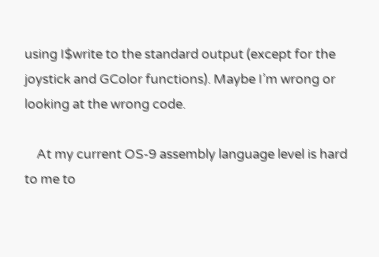using I$write to the standard output (except for the joystick and GColor functions). Maybe I’m wrong or looking at the wrong code.

    At my current OS-9 assembly language level is hard to me to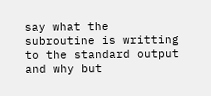say what the subroutine is writting to the standard output and why but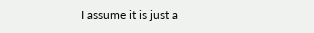I assume it is just a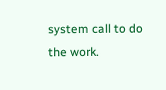system call to do the work.